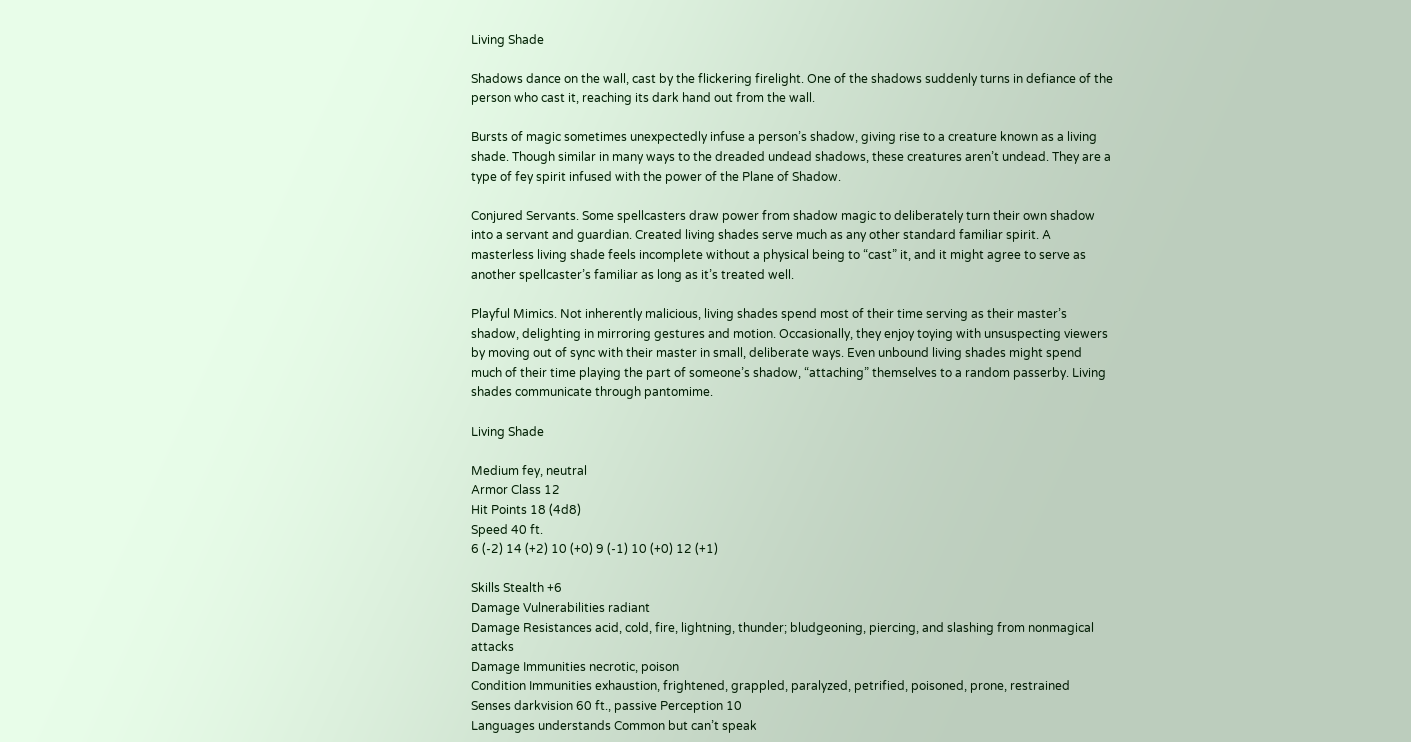Living Shade

Shadows dance on the wall, cast by the flickering firelight. One of the shadows suddenly turns in defiance of the person who cast it, reaching its dark hand out from the wall.

Bursts of magic sometimes unexpectedly infuse a person’s shadow, giving rise to a creature known as a living shade. Though similar in many ways to the dreaded undead shadows, these creatures aren’t undead. They are a type of fey spirit infused with the power of the Plane of Shadow.

Conjured Servants. Some spellcasters draw power from shadow magic to deliberately turn their own shadow into a servant and guardian. Created living shades serve much as any other standard familiar spirit. A masterless living shade feels incomplete without a physical being to “cast” it, and it might agree to serve as another spellcaster’s familiar as long as it’s treated well.

Playful Mimics. Not inherently malicious, living shades spend most of their time serving as their master’s shadow, delighting in mirroring gestures and motion. Occasionally, they enjoy toying with unsuspecting viewers by moving out of sync with their master in small, deliberate ways. Even unbound living shades might spend much of their time playing the part of someone’s shadow, “attaching” themselves to a random passerby. Living shades communicate through pantomime.

Living Shade

Medium fey, neutral
Armor Class 12
Hit Points 18 (4d8)
Speed 40 ft.
6 (-2) 14 (+2) 10 (+0) 9 (-1) 10 (+0) 12 (+1)

Skills Stealth +6
Damage Vulnerabilities radiant
Damage Resistances acid, cold, fire, lightning, thunder; bludgeoning, piercing, and slashing from nonmagical attacks
Damage Immunities necrotic, poison
Condition Immunities exhaustion, frightened, grappled, paralyzed, petrified, poisoned, prone, restrained
Senses darkvision 60 ft., passive Perception 10
Languages understands Common but can’t speak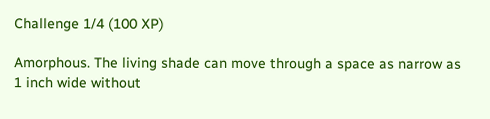Challenge 1/4 (100 XP)

Amorphous. The living shade can move through a space as narrow as 1 inch wide without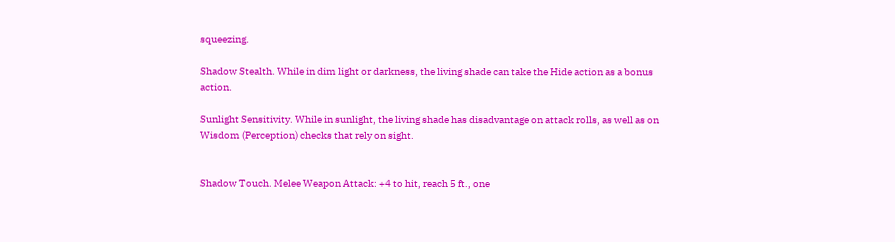squeezing.

Shadow Stealth. While in dim light or darkness, the living shade can take the Hide action as a bonus action.

Sunlight Sensitivity. While in sunlight, the living shade has disadvantage on attack rolls, as well as on Wisdom (Perception) checks that rely on sight.


Shadow Touch. Melee Weapon Attack: +4 to hit, reach 5 ft., one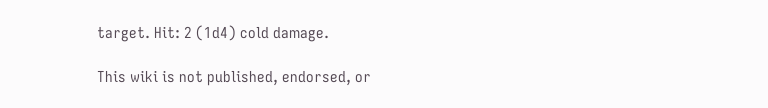target. Hit: 2 (1d4) cold damage.

This wiki is not published, endorsed, or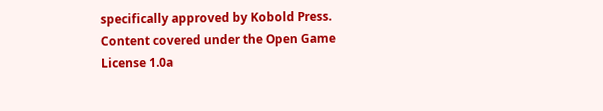specifically approved by Kobold Press.
Content covered under the Open Game License 1.0a